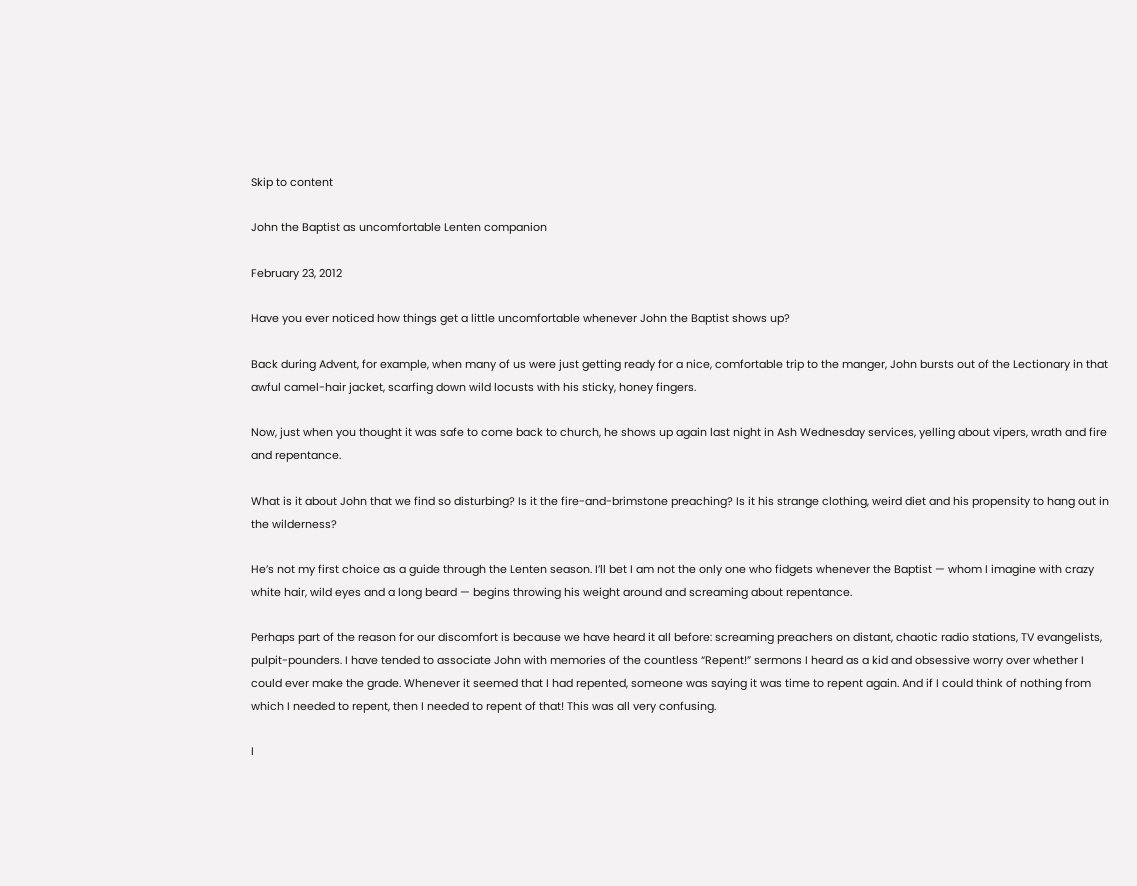Skip to content

John the Baptist as uncomfortable Lenten companion

February 23, 2012

Have you ever noticed how things get a little uncomfortable whenever John the Baptist shows up?

Back during Advent, for example, when many of us were just getting ready for a nice, comfortable trip to the manger, John bursts out of the Lectionary in that awful camel-hair jacket, scarfing down wild locusts with his sticky, honey fingers.

Now, just when you thought it was safe to come back to church, he shows up again last night in Ash Wednesday services, yelling about vipers, wrath and fire and repentance.

What is it about John that we find so disturbing? Is it the fire-and-brimstone preaching? Is it his strange clothing, weird diet and his propensity to hang out in the wilderness?

He’s not my first choice as a guide through the Lenten season. I’ll bet I am not the only one who fidgets whenever the Baptist — whom I imagine with crazy white hair, wild eyes and a long beard — begins throwing his weight around and screaming about repentance.

Perhaps part of the reason for our discomfort is because we have heard it all before: screaming preachers on distant, chaotic radio stations, TV evangelists, pulpit-pounders. I have tended to associate John with memories of the countless “Repent!” sermons I heard as a kid and obsessive worry over whether I could ever make the grade. Whenever it seemed that I had repented, someone was saying it was time to repent again. And if I could think of nothing from which I needed to repent, then I needed to repent of that! This was all very confusing.

I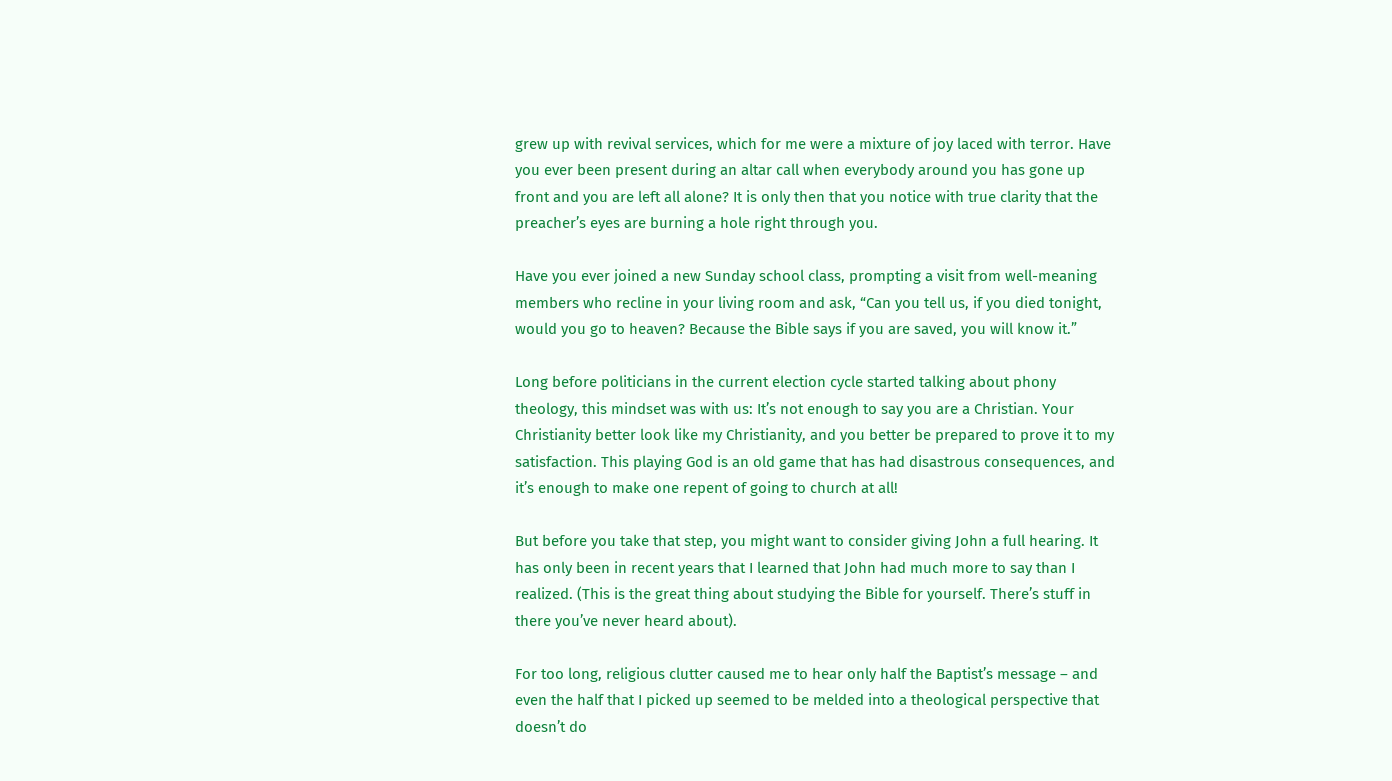grew up with revival services, which for me were a mixture of joy laced with terror. Have you ever been present during an altar call when everybody around you has gone up front and you are left all alone? It is only then that you notice with true clarity that the preacher’s eyes are burning a hole right through you.

Have you ever joined a new Sunday school class, prompting a visit from well-meaning members who recline in your living room and ask, “Can you tell us, if you died tonight, would you go to heaven? Because the Bible says if you are saved, you will know it.”

Long before politicians in the current election cycle started talking about phony theology, this mindset was with us: It’s not enough to say you are a Christian. Your Christianity better look like my Christianity, and you better be prepared to prove it to my satisfaction. This playing God is an old game that has had disastrous consequences, and it’s enough to make one repent of going to church at all!

But before you take that step, you might want to consider giving John a full hearing. It has only been in recent years that I learned that John had much more to say than I realized. (This is the great thing about studying the Bible for yourself. There’s stuff in there you’ve never heard about).

For too long, religious clutter caused me to hear only half the Baptist’s message – and even the half that I picked up seemed to be melded into a theological perspective that doesn’t do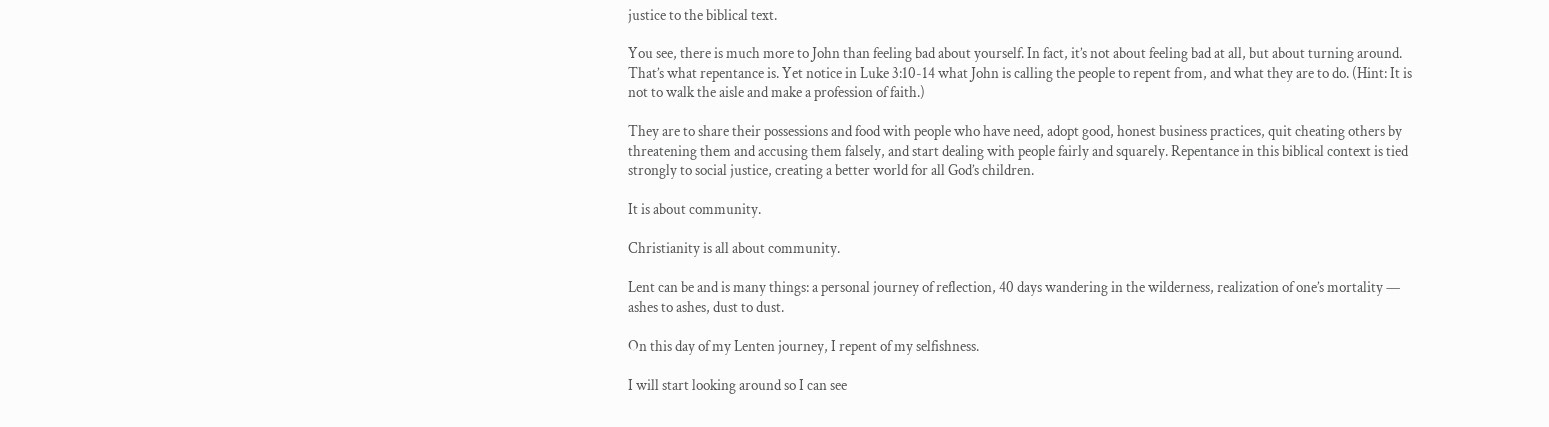justice to the biblical text.

You see, there is much more to John than feeling bad about yourself. In fact, it’s not about feeling bad at all, but about turning around. That’s what repentance is. Yet notice in Luke 3:10-14 what John is calling the people to repent from, and what they are to do. (Hint: It is not to walk the aisle and make a profession of faith.)

They are to share their possessions and food with people who have need, adopt good, honest business practices, quit cheating others by threatening them and accusing them falsely, and start dealing with people fairly and squarely. Repentance in this biblical context is tied strongly to social justice, creating a better world for all God’s children.

It is about community.

Christianity is all about community.

Lent can be and is many things: a personal journey of reflection, 40 days wandering in the wilderness, realization of one’s mortality — ashes to ashes, dust to dust.

On this day of my Lenten journey, I repent of my selfishness.

I will start looking around so I can see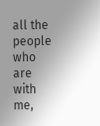all the people who are with me,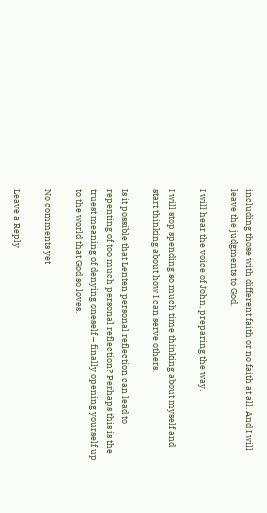including those with different faith or no faith at all. And I will leave the judgments to God.

I will hear the voice of John, preparing the way.

I will stop spending so much time thinking about myself and start thinking about how I can serve others.

Is it possible that Lenten personal reflection can lead to repenting of too much personal reflection? Perhaps this is the truest meaning of denying oneself – finally opening yourself up to the world that God so loves.

No comments yet

Leave a Reply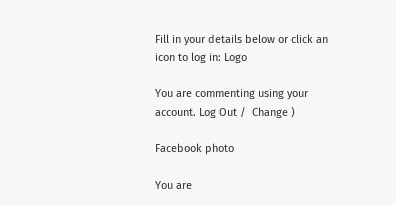Fill in your details below or click an icon to log in: Logo

You are commenting using your account. Log Out /  Change )

Facebook photo

You are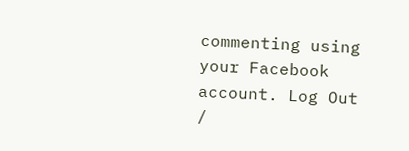commenting using your Facebook account. Log Out /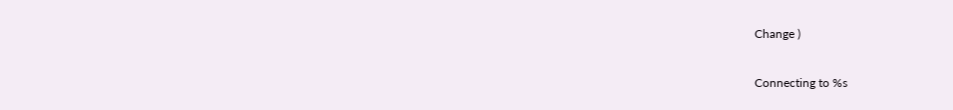Change )

Connecting to %s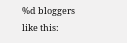%d bloggers like this: